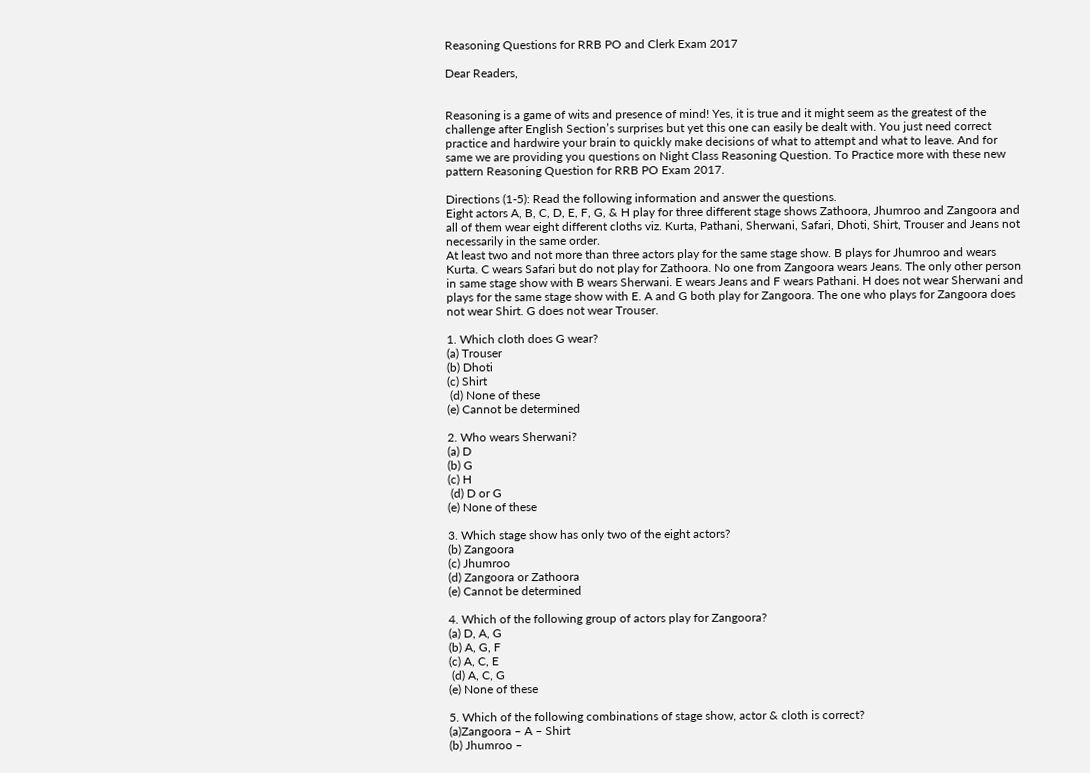Reasoning Questions for RRB PO and Clerk Exam 2017

Dear Readers,


Reasoning is a game of wits and presence of mind! Yes, it is true and it might seem as the greatest of the challenge after English Section’s surprises but yet this one can easily be dealt with. You just need correct practice and hardwire your brain to quickly make decisions of what to attempt and what to leave. And for same we are providing you questions on Night Class Reasoning Question. To Practice more with these new pattern Reasoning Question for RRB PO Exam 2017.

Directions (1-5): Read the following information and answer the questions.
Eight actors A, B, C, D, E, F, G, & H play for three different stage shows Zathoora, Jhumroo and Zangoora and all of them wear eight different cloths viz. Kurta, Pathani, Sherwani, Safari, Dhoti, Shirt, Trouser and Jeans not necessarily in the same order.
At least two and not more than three actors play for the same stage show. B plays for Jhumroo and wears Kurta. C wears Safari but do not play for Zathoora. No one from Zangoora wears Jeans. The only other person in same stage show with B wears Sherwani. E wears Jeans and F wears Pathani. H does not wear Sherwani and plays for the same stage show with E. A and G both play for Zangoora. The one who plays for Zangoora does not wear Shirt. G does not wear Trouser.

1. Which cloth does G wear?
(a) Trouser
(b) Dhoti
(c) Shirt
 (d) None of these
(e) Cannot be determined

2. Who wears Sherwani?
(a) D
(b) G
(c) H
 (d) D or G
(e) None of these

3. Which stage show has only two of the eight actors?
(b) Zangoora
(c) Jhumroo
(d) Zangoora or Zathoora
(e) Cannot be determined

4. Which of the following group of actors play for Zangoora?
(a) D, A, G
(b) A, G, F
(c) A, C, E
 (d) A, C, G
(e) None of these

5. Which of the following combinations of stage show, actor & cloth is correct?
(a)Zangoora – A – Shirt
(b) Jhumroo –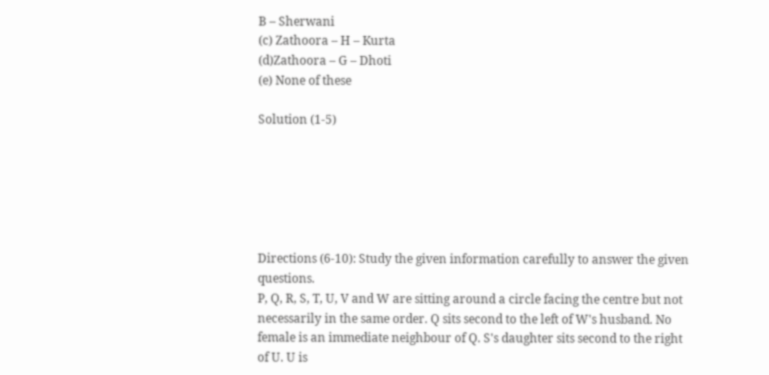B – Sherwani
(c) Zathoora – H – Kurta
(d)Zathoora – G – Dhoti
(e) None of these

Solution (1-5)






Directions (6-10): Study the given information carefully to answer the given questions.
P, Q, R, S, T, U, V and W are sitting around a circle facing the centre but not necessarily in the same order. Q sits second to the left of W's husband. No female is an immediate neighbour of Q. S's daughter sits second to the right of U. U is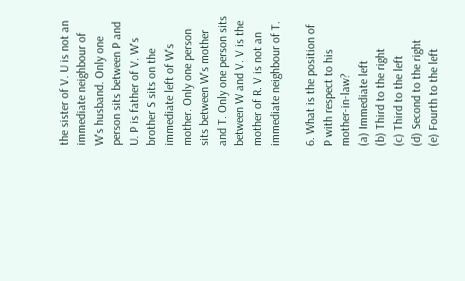the sister of V. U is not an immediate neighbour of W's husband. Only one person sits between P and U. P is father of V. W's brother S sits on the immediate left of W's mother. Only one person sits between W's mother and T. Only one person sits between W and V. V is the mother of R. V is not an immediate neighbour of T.

6. What is the position of P with respect to his mother-in-law?
(a) Immediate left
(b) Third to the right
(c) Third to the left
(d) Second to the right
(e) Fourth to the left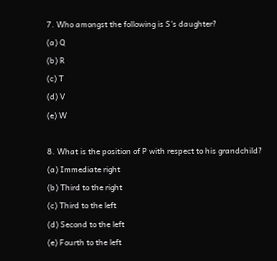7. Who amongst the following is S's daughter?
(a) Q
(b) R
(c) T
(d) V
(e) W

8. What is the position of P with respect to his grandchild?
(a) Immediate right
(b) Third to the right
(c) Third to the left
(d) Second to the left
(e) Fourth to the left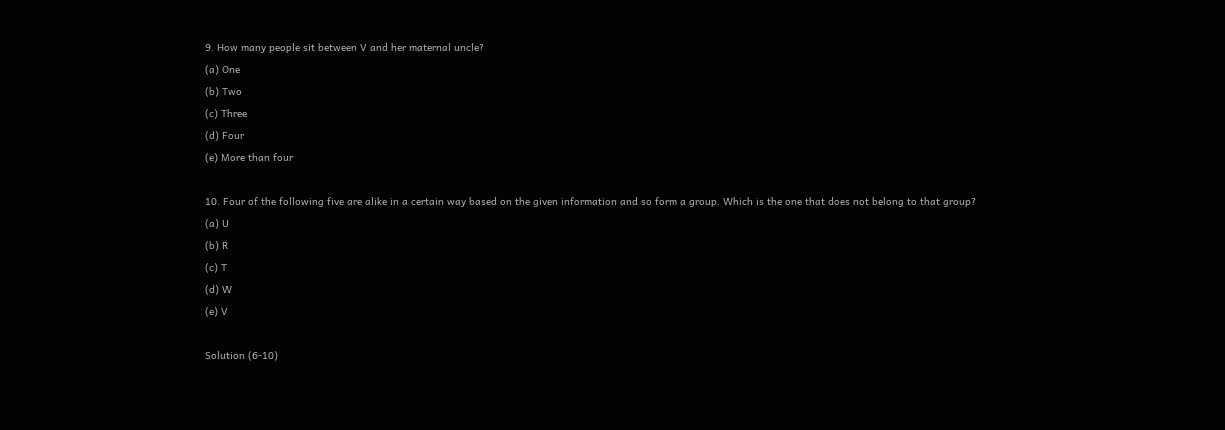9. How many people sit between V and her maternal uncle?
(a) One
(b) Two
(c) Three
(d) Four
(e) More than four

10. Four of the following five are alike in a certain way based on the given information and so form a group. Which is the one that does not belong to that group?
(a) U
(b) R
(c) T
(d) W
(e) V

Solution (6-10)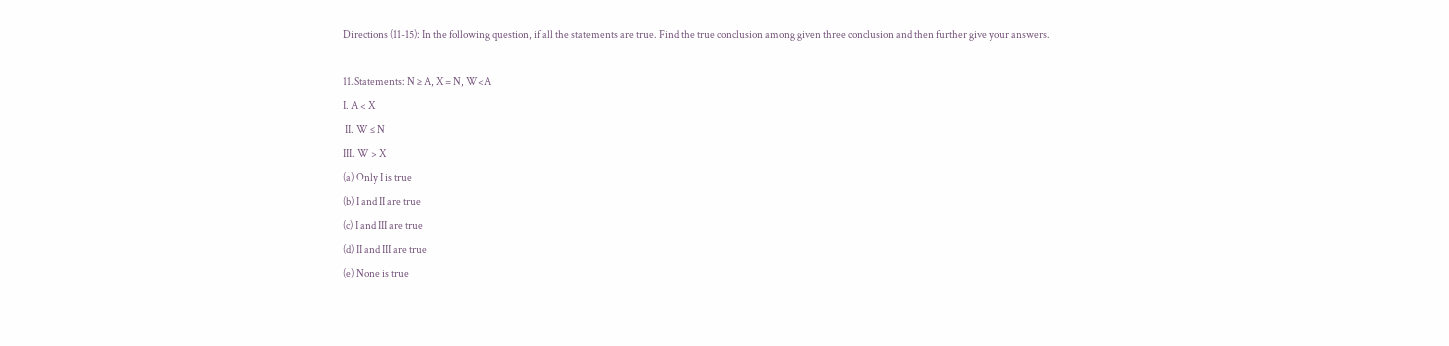Directions (11-15): In the following question, if all the statements are true. Find the true conclusion among given three conclusion and then further give your answers.

11.Statements: N ≥ A, X = N, W<A
I. A < X
 II. W ≤ N
III. W > X
(a) Only I is true
(b) I and II are true
(c) I and III are true
(d) II and III are true
(e) None is true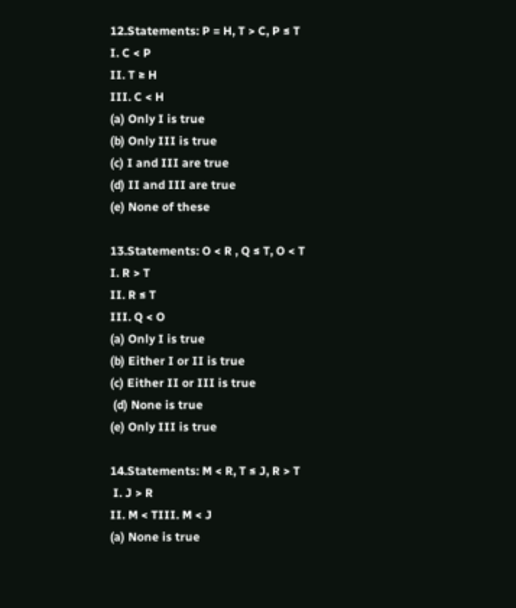12.Statements: P = H, T > C, P ≤ T
I. C < P
II. T ≥ H
III. C < H
(a) Only I is true
(b) Only III is true
(c) I and III are true
(d) II and III are true
(e) None of these

13.Statements: O < R , Q ≤ T, O < T
I. R > T
II. R ≤ T
III. Q < O
(a) Only I is true
(b) Either I or II is true
(c) Either II or III is true
 (d) None is true
(e) Only III is true

14.Statements: M < R, T ≤ J, R > T
 I. J > R
II. M < TIII. M < J
(a) None is true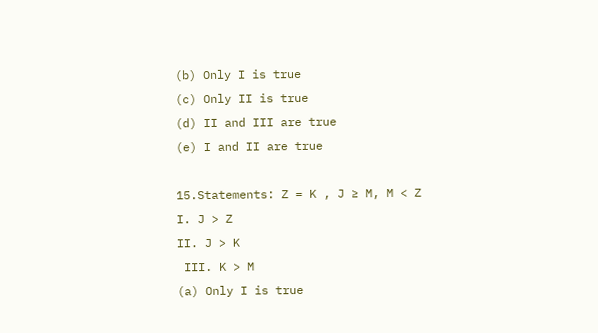(b) Only I is true
(c) Only II is true
(d) II and III are true
(e) I and II are true

15.Statements: Z = K , J ≥ M, M < Z
I. J > Z
II. J > K
 III. K > M
(a) Only I is true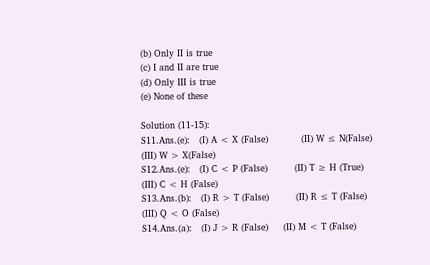(b) Only II is true
(c) I and II are true
(d) Only III is true
(e) None of these

Solution (11-15):
S11.Ans.(e):   (I) A < X (False)           (II) W ≤ N(False)           (III) W > X(False)
S12.Ans.(e):   (I) C < P (False)         (II) T ≥ H (True)         (III) C < H (False)
S13.Ans.(b):   (I) R > T (False)         (II) R ≤ T (False)         (III) Q < O (False)
S14.Ans.(a):   (I) J > R (False)     (II) M < T (False)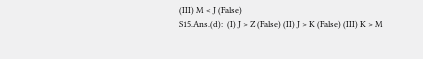(III) M < J (False)
S15.Ans.(d):  (I) J > Z (False) (II) J > K (False) (III) K > M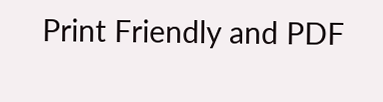Print Friendly and PDF